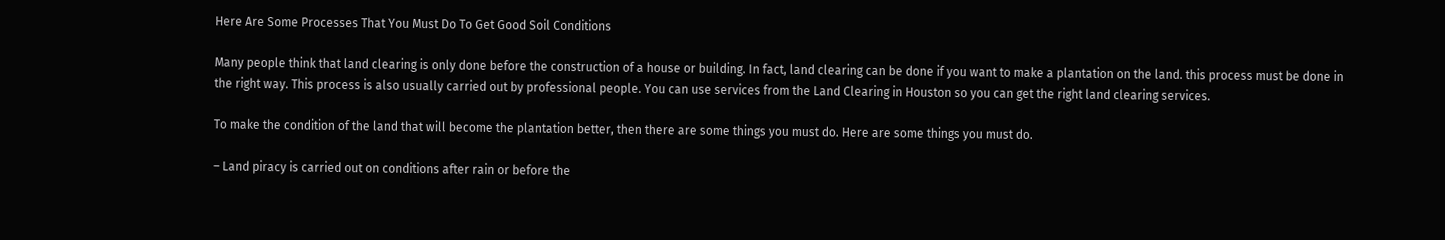Here Are Some Processes That You Must Do To Get Good Soil Conditions

Many people think that land clearing is only done before the construction of a house or building. In fact, land clearing can be done if you want to make a plantation on the land. this process must be done in the right way. This process is also usually carried out by professional people. You can use services from the Land Clearing in Houston so you can get the right land clearing services.

To make the condition of the land that will become the plantation better, then there are some things you must do. Here are some things you must do.

– Land piracy is carried out on conditions after rain or before the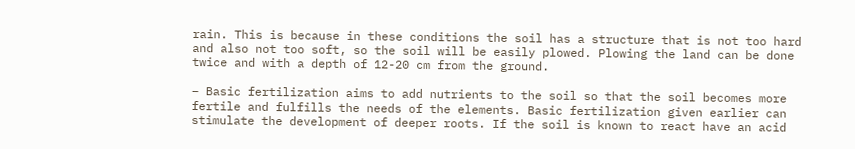rain. This is because in these conditions the soil has a structure that is not too hard and also not too soft, so the soil will be easily plowed. Plowing the land can be done twice and with a depth of 12-20 cm from the ground.

– Basic fertilization aims to add nutrients to the soil so that the soil becomes more fertile and fulfills the needs of the elements. Basic fertilization given earlier can stimulate the development of deeper roots. If the soil is known to react have an acid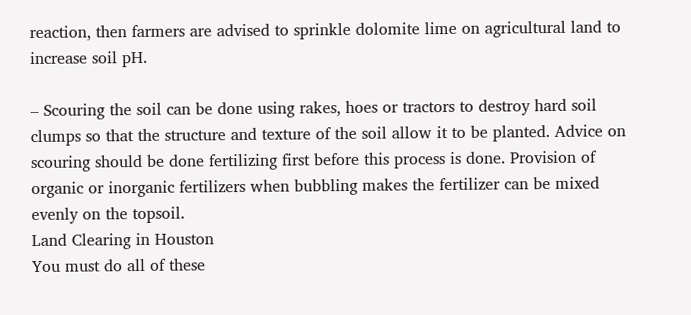reaction, then farmers are advised to sprinkle dolomite lime on agricultural land to increase soil pH.

– Scouring the soil can be done using rakes, hoes or tractors to destroy hard soil clumps so that the structure and texture of the soil allow it to be planted. Advice on scouring should be done fertilizing first before this process is done. Provision of organic or inorganic fertilizers when bubbling makes the fertilizer can be mixed evenly on the topsoil.
Land Clearing in Houston
You must do all of these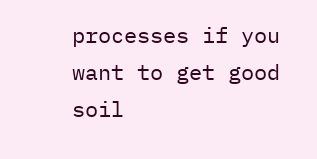processes if you want to get good soil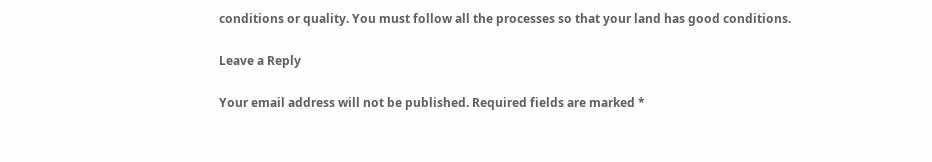conditions or quality. You must follow all the processes so that your land has good conditions.

Leave a Reply

Your email address will not be published. Required fields are marked *